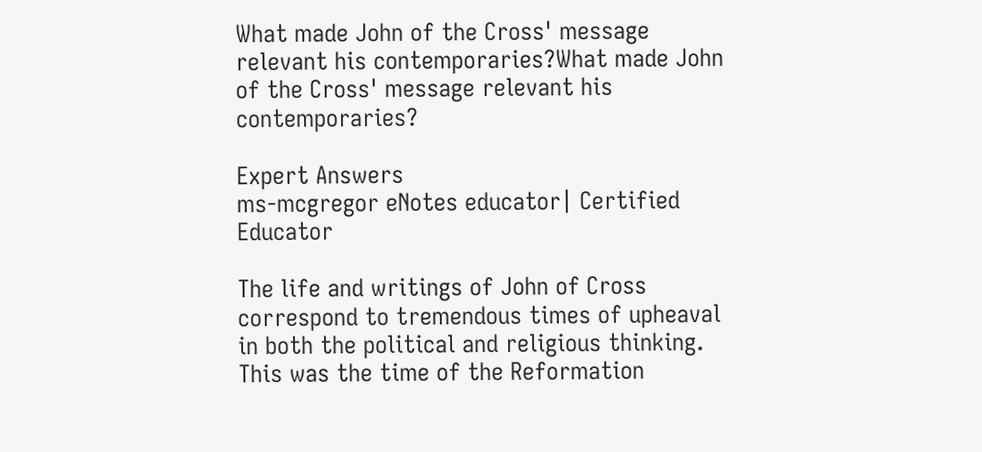What made John of the Cross' message relevant his contemporaries?What made John of the Cross' message relevant his contemporaries?

Expert Answers
ms-mcgregor eNotes educator| Certified Educator

The life and writings of John of Cross correspond to tremendous times of upheaval in both the political and religious thinking. This was the time of the Reformation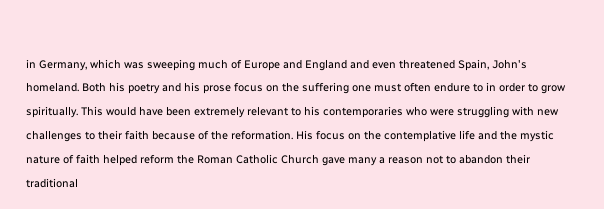in Germany, which was sweeping much of Europe and England and even threatened Spain, John's homeland. Both his poetry and his prose focus on the suffering one must often endure to in order to grow spiritually. This would have been extremely relevant to his contemporaries who were struggling with new challenges to their faith because of the reformation. His focus on the contemplative life and the mystic nature of faith helped reform the Roman Catholic Church gave many a reason not to abandon their traditional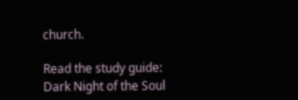church.

Read the study guide:
Dark Night of the Soul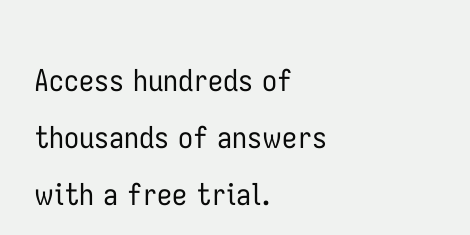Access hundreds of thousands of answers with a free trial.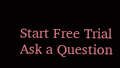Start Free Trial
Ask a Question